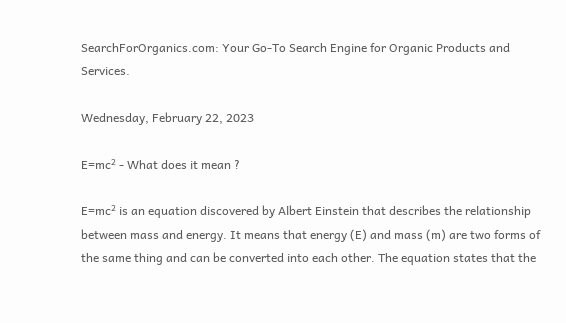SearchForOrganics.com: Your Go-To Search Engine for Organic Products and Services.

Wednesday, February 22, 2023

E=mc² - What does it mean ?

E=mc² is an equation discovered by Albert Einstein that describes the relationship between mass and energy. It means that energy (E) and mass (m) are two forms of the same thing and can be converted into each other. The equation states that the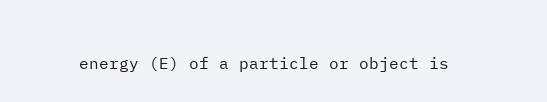energy (E) of a particle or object is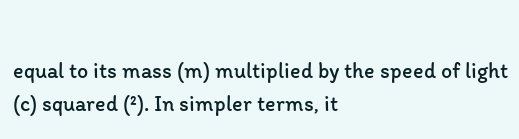equal to its mass (m) multiplied by the speed of light (c) squared (²). In simpler terms, it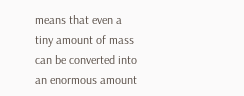means that even a tiny amount of mass can be converted into an enormous amount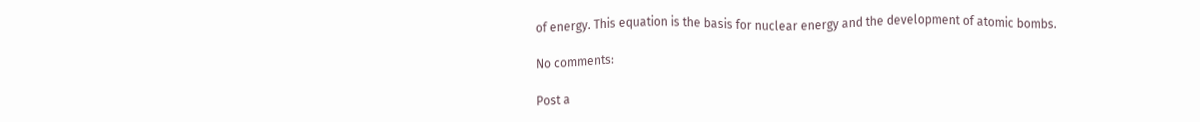of energy. This equation is the basis for nuclear energy and the development of atomic bombs.

No comments:

Post a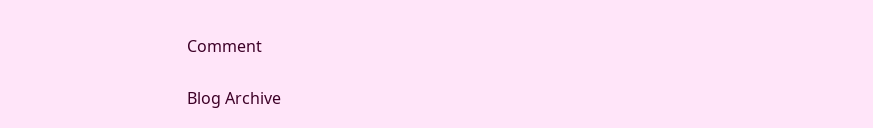Comment

Blog Archive